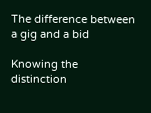The difference between a gig and a bid

Knowing the distinction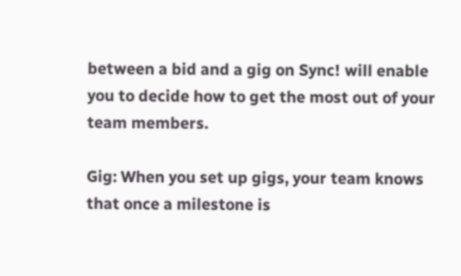between a bid and a gig on Sync! will enable you to decide how to get the most out of your team members.

Gig: When you set up gigs, your team knows that once a milestone is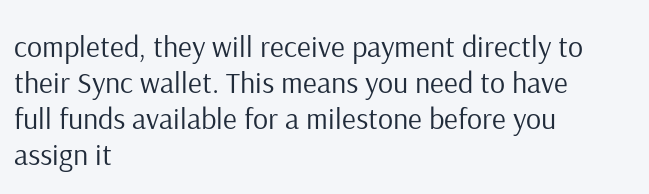completed, they will receive payment directly to their Sync wallet. This means you need to have full funds available for a milestone before you assign it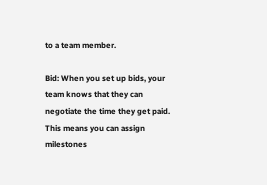to a team member.

Bid: When you set up bids, your team knows that they can negotiate the time they get paid. This means you can assign milestones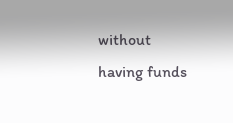without having funds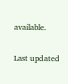available.

Last updated